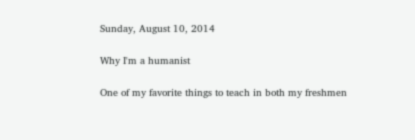Sunday, August 10, 2014

Why I'm a humanist

One of my favorite things to teach in both my freshmen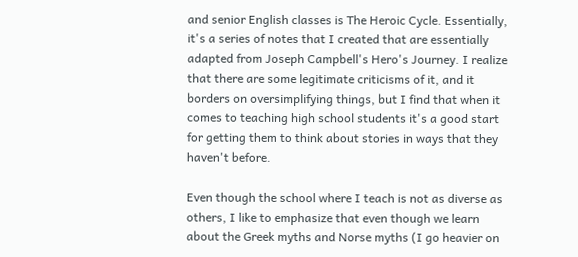and senior English classes is The Heroic Cycle. Essentially, it's a series of notes that I created that are essentially adapted from Joseph Campbell's Hero's Journey. I realize that there are some legitimate criticisms of it, and it borders on oversimplifying things, but I find that when it comes to teaching high school students it's a good start for getting them to think about stories in ways that they haven't before.

Even though the school where I teach is not as diverse as others, I like to emphasize that even though we learn about the Greek myths and Norse myths (I go heavier on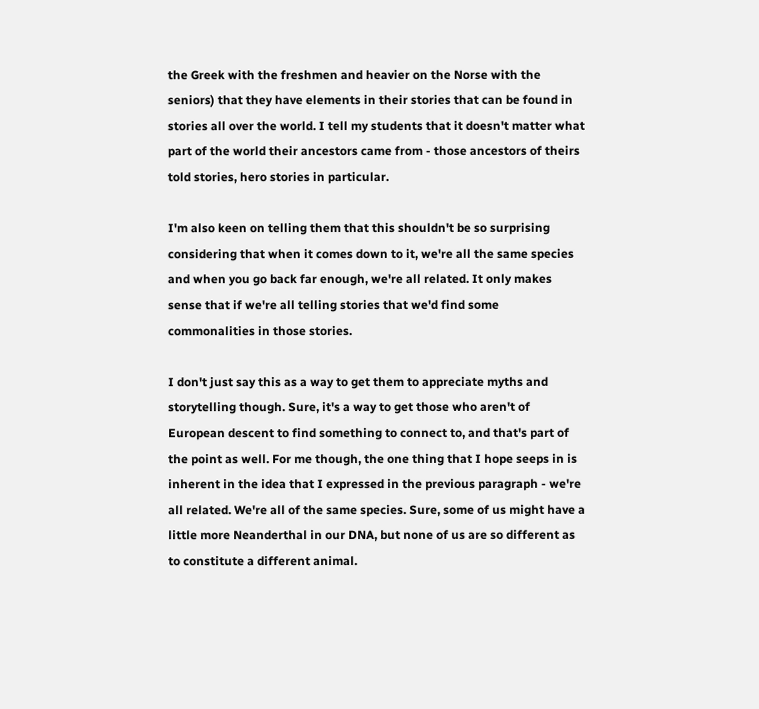the Greek with the freshmen and heavier on the Norse with the seniors) that they have elements in their stories that can be found in stories all over the world. I tell my students that it doesn't matter what part of the world their ancestors came from - those ancestors of theirs told stories, hero stories in particular.

I'm also keen on telling them that this shouldn't be so surprising considering that when it comes down to it, we're all the same species and when you go back far enough, we're all related. It only makes sense that if we're all telling stories that we'd find some commonalities in those stories.

I don't just say this as a way to get them to appreciate myths and storytelling though. Sure, it's a way to get those who aren't of European descent to find something to connect to, and that's part of the point as well. For me though, the one thing that I hope seeps in is inherent in the idea that I expressed in the previous paragraph - we're all related. We're all of the same species. Sure, some of us might have a little more Neanderthal in our DNA, but none of us are so different as to constitute a different animal.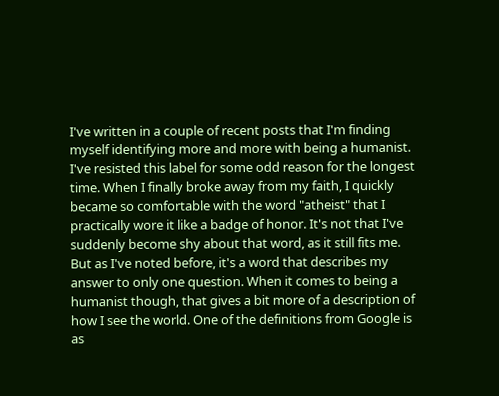I've written in a couple of recent posts that I'm finding myself identifying more and more with being a humanist. I've resisted this label for some odd reason for the longest time. When I finally broke away from my faith, I quickly became so comfortable with the word "atheist" that I practically wore it like a badge of honor. It's not that I've suddenly become shy about that word, as it still fits me. But as I've noted before, it's a word that describes my answer to only one question. When it comes to being a humanist though, that gives a bit more of a description of how I see the world. One of the definitions from Google is as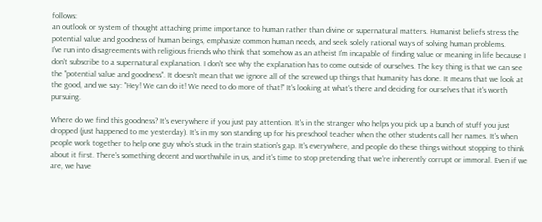follows:
an outlook or system of thought attaching prime importance to human rather than divine or supernatural matters. Humanist beliefs stress the potential value and goodness of human beings, emphasize common human needs, and seek solely rational ways of solving human problems.
I've run into disagreements with religious friends who think that somehow as an atheist I'm incapable of finding value or meaning in life because I don't subscribe to a supernatural explanation. I don't see why the explanation has to come outside of ourselves. The key thing is that we can see the "potential value and goodness". It doesn't mean that we ignore all of the screwed up things that humanity has done. It means that we look at the good, and we say: "Hey! We can do it! We need to do more of that!" It's looking at what's there and deciding for ourselves that it's worth pursuing.

Where do we find this goodness? It's everywhere if you just pay attention. It's in the stranger who helps you pick up a bunch of stuff you just dropped (just happened to me yesterday). It's in my son standing up for his preschool teacher when the other students call her names. It's when people work together to help one guy who's stuck in the train station's gap. It's everywhere, and people do these things without stopping to think about it first. There's something decent and worthwhile in us, and it's time to stop pretending that we're inherently corrupt or immoral. Even if we are, we have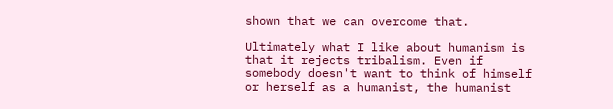shown that we can overcome that.

Ultimately what I like about humanism is that it rejects tribalism. Even if somebody doesn't want to think of himself or herself as a humanist, the humanist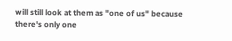will still look at them as "one of us" because there's only one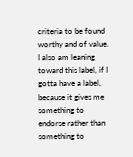criteria to be found worthy and of value. I also am leaning toward this label, if I gotta have a label, because it gives me something to endorse rather than something to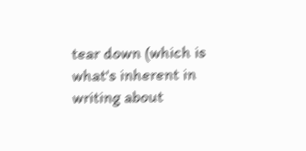tear down (which is what's inherent in writing about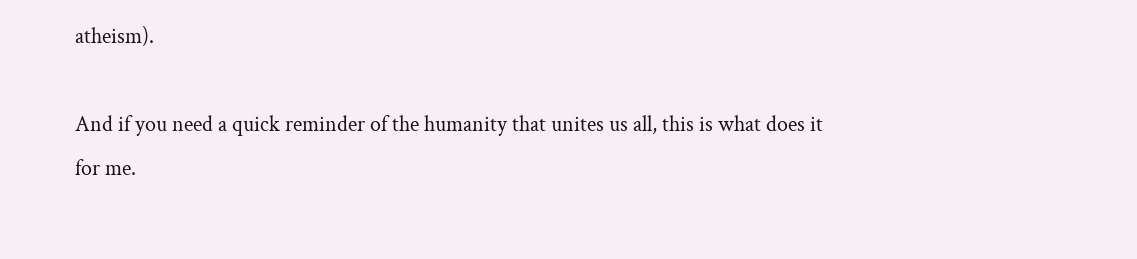atheism).

And if you need a quick reminder of the humanity that unites us all, this is what does it for me.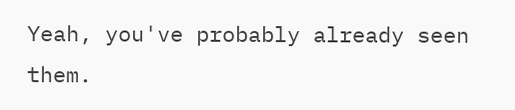Yeah, you've probably already seen them.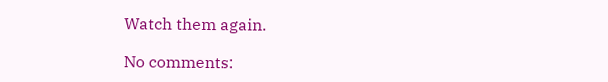Watch them again.

No comments: